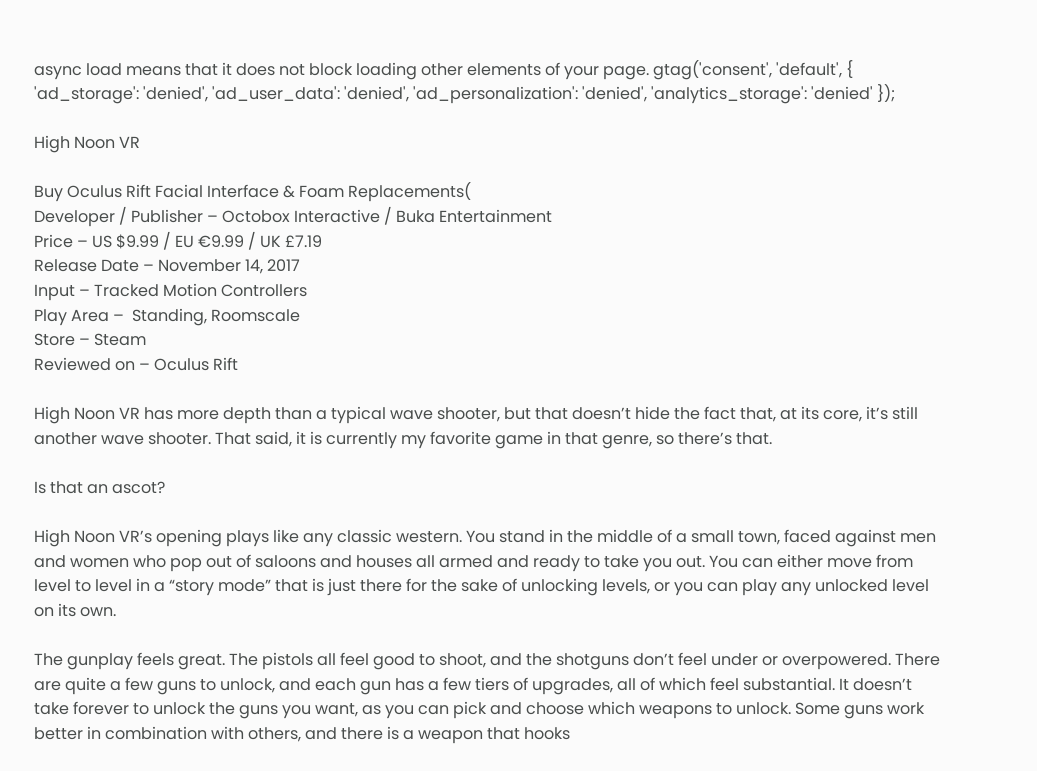async load means that it does not block loading other elements of your page. gtag('consent', 'default', { 'ad_storage': 'denied', 'ad_user_data': 'denied', 'ad_personalization': 'denied', 'analytics_storage': 'denied' });

High Noon VR

Buy Oculus Rift Facial Interface & Foam Replacements(
Developer / Publisher – Octobox Interactive / Buka Entertainment
Price – US $9.99 / EU €9.99 / UK £7.19
Release Date – November 14, 2017
Input – Tracked Motion Controllers
Play Area –  Standing, Roomscale
Store – Steam
Reviewed on – Oculus Rift

High Noon VR has more depth than a typical wave shooter, but that doesn’t hide the fact that, at its core, it’s still another wave shooter. That said, it is currently my favorite game in that genre, so there’s that.

Is that an ascot?

High Noon VR’s opening plays like any classic western. You stand in the middle of a small town, faced against men and women who pop out of saloons and houses all armed and ready to take you out. You can either move from level to level in a “story mode” that is just there for the sake of unlocking levels, or you can play any unlocked level on its own.

The gunplay feels great. The pistols all feel good to shoot, and the shotguns don’t feel under or overpowered. There are quite a few guns to unlock, and each gun has a few tiers of upgrades, all of which feel substantial. It doesn’t take forever to unlock the guns you want, as you can pick and choose which weapons to unlock. Some guns work better in combination with others, and there is a weapon that hooks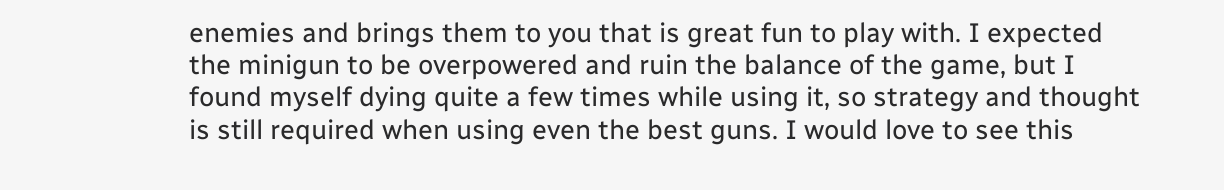enemies and brings them to you that is great fun to play with. I expected the minigun to be overpowered and ruin the balance of the game, but I found myself dying quite a few times while using it, so strategy and thought is still required when using even the best guns. I would love to see this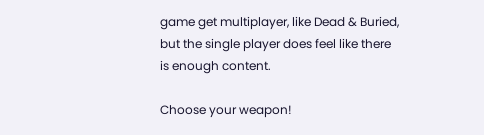game get multiplayer, like Dead & Buried, but the single player does feel like there is enough content.

Choose your weapon!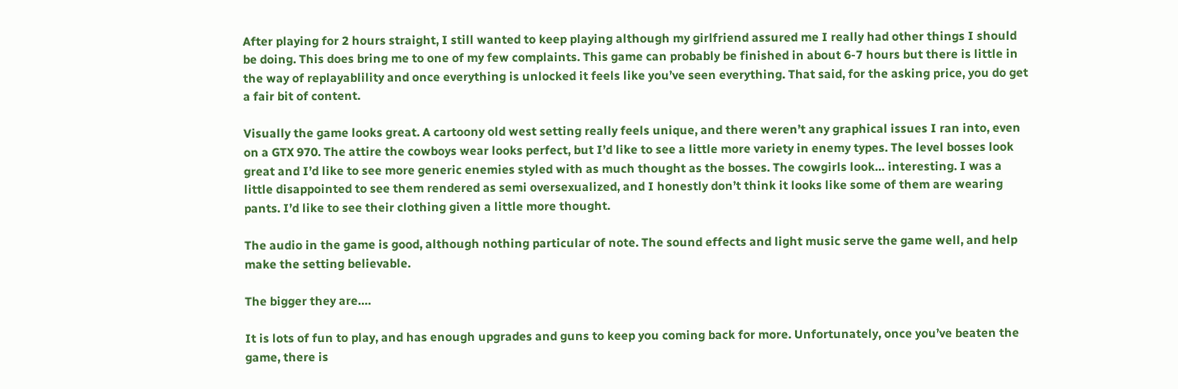After playing for 2 hours straight, I still wanted to keep playing although my girlfriend assured me I really had other things I should be doing. This does bring me to one of my few complaints. This game can probably be finished in about 6-7 hours but there is little in the way of replayablility and once everything is unlocked it feels like you’ve seen everything. That said, for the asking price, you do get a fair bit of content.

Visually the game looks great. A cartoony old west setting really feels unique, and there weren’t any graphical issues I ran into, even on a GTX 970. The attire the cowboys wear looks perfect, but I’d like to see a little more variety in enemy types. The level bosses look great and I’d like to see more generic enemies styled with as much thought as the bosses. The cowgirls look… interesting. I was a little disappointed to see them rendered as semi oversexualized, and I honestly don’t think it looks like some of them are wearing pants. I’d like to see their clothing given a little more thought.

The audio in the game is good, although nothing particular of note. The sound effects and light music serve the game well, and help make the setting believable.

The bigger they are….

It is lots of fun to play, and has enough upgrades and guns to keep you coming back for more. Unfortunately, once you’ve beaten the game, there is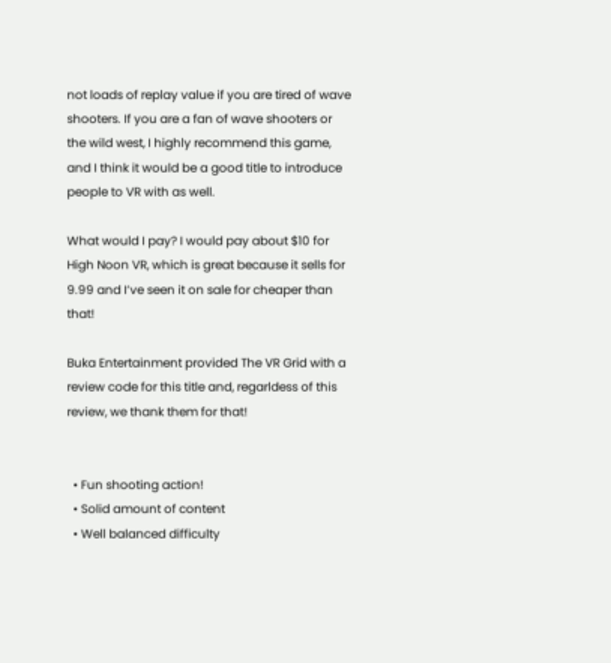not loads of replay value if you are tired of wave shooters. If you are a fan of wave shooters or the wild west, I highly recommend this game, and I think it would be a good title to introduce people to VR with as well.

What would I pay? I would pay about $10 for High Noon VR, which is great because it sells for 9.99 and I’ve seen it on sale for cheaper than that!

Buka Entertainment provided The VR Grid with a review code for this title and, regarldess of this review, we thank them for that!


  • Fun shooting action!
  • Solid amount of content
  • Well balanced difficulty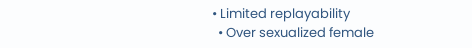• Limited replayability
  • Over sexualized female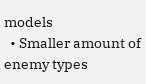models
  • Smaller amount of enemy types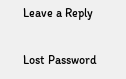Leave a Reply

Lost Password